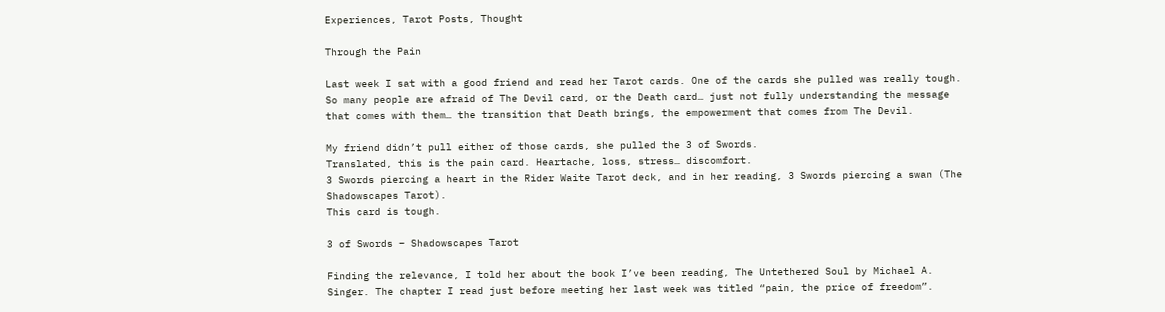Experiences, Tarot Posts, Thought

Through the Pain

Last week I sat with a good friend and read her Tarot cards. One of the cards she pulled was really tough.
So many people are afraid of The Devil card, or the Death card… just not fully understanding the message that comes with them… the transition that Death brings, the empowerment that comes from The Devil.

My friend didn’t pull either of those cards, she pulled the 3 of Swords.
Translated, this is the pain card. Heartache, loss, stress… discomfort.
3 Swords piercing a heart in the Rider Waite Tarot deck, and in her reading, 3 Swords piercing a swan (The Shadowscapes Tarot).
This card is tough.

3 of Swords – Shadowscapes Tarot

Finding the relevance, I told her about the book I’ve been reading, The Untethered Soul by Michael A. Singer. The chapter I read just before meeting her last week was titled “pain, the price of freedom”.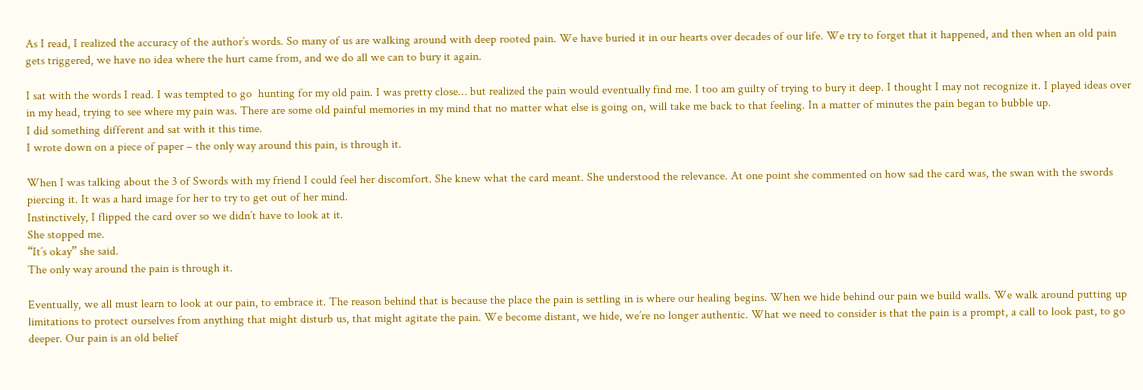As I read, I realized the accuracy of the author’s words. So many of us are walking around with deep rooted pain. We have buried it in our hearts over decades of our life. We try to forget that it happened, and then when an old pain gets triggered, we have no idea where the hurt came from, and we do all we can to bury it again.

I sat with the words I read. I was tempted to go  hunting for my old pain. I was pretty close… but realized the pain would eventually find me. I too am guilty of trying to bury it deep. I thought I may not recognize it. I played ideas over in my head, trying to see where my pain was. There are some old painful memories in my mind that no matter what else is going on, will take me back to that feeling. In a matter of minutes the pain began to bubble up.
I did something different and sat with it this time.
I wrote down on a piece of paper – the only way around this pain, is through it.

When I was talking about the 3 of Swords with my friend I could feel her discomfort. She knew what the card meant. She understood the relevance. At one point she commented on how sad the card was, the swan with the swords piercing it. It was a hard image for her to try to get out of her mind.
Instinctively, I flipped the card over so we didn’t have to look at it.
She stopped me.
“It’s okay” she said.
The only way around the pain is through it.

Eventually, we all must learn to look at our pain, to embrace it. The reason behind that is because the place the pain is settling in is where our healing begins. When we hide behind our pain we build walls. We walk around putting up limitations to protect ourselves from anything that might disturb us, that might agitate the pain. We become distant, we hide, we’re no longer authentic. What we need to consider is that the pain is a prompt, a call to look past, to go deeper. Our pain is an old belief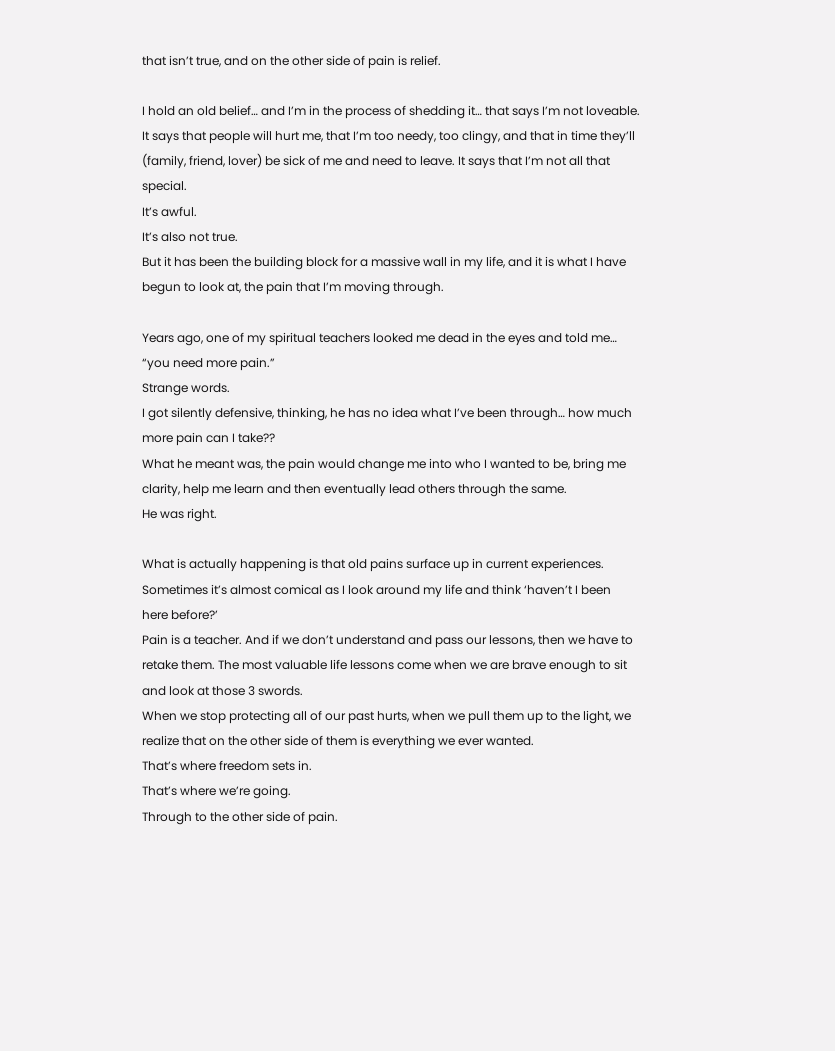that isn’t true, and on the other side of pain is relief.

I hold an old belief… and I’m in the process of shedding it… that says I’m not loveable. It says that people will hurt me, that I’m too needy, too clingy, and that in time they’ll (family, friend, lover) be sick of me and need to leave. It says that I’m not all that special.
It’s awful.
It’s also not true.
But it has been the building block for a massive wall in my life, and it is what I have begun to look at, the pain that I’m moving through.

Years ago, one of my spiritual teachers looked me dead in the eyes and told me… “you need more pain.”
Strange words.
I got silently defensive, thinking, he has no idea what I’ve been through… how much more pain can I take??
What he meant was, the pain would change me into who I wanted to be, bring me clarity, help me learn and then eventually lead others through the same.
He was right.

What is actually happening is that old pains surface up in current experiences. Sometimes it’s almost comical as I look around my life and think ‘haven’t I been  here before?’
Pain is a teacher. And if we don’t understand and pass our lessons, then we have to retake them. The most valuable life lessons come when we are brave enough to sit and look at those 3 swords.
When we stop protecting all of our past hurts, when we pull them up to the light, we realize that on the other side of them is everything we ever wanted.
That’s where freedom sets in.
That’s where we’re going.
Through to the other side of pain.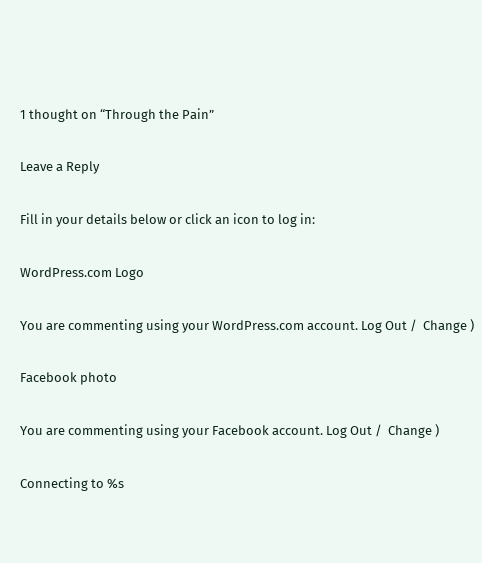1 thought on “Through the Pain”

Leave a Reply

Fill in your details below or click an icon to log in:

WordPress.com Logo

You are commenting using your WordPress.com account. Log Out /  Change )

Facebook photo

You are commenting using your Facebook account. Log Out /  Change )

Connecting to %s